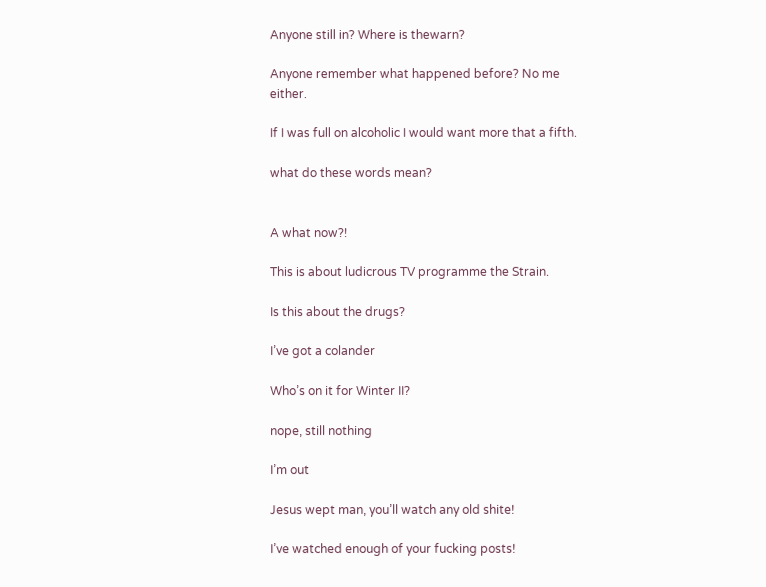Anyone still in? Where is thewarn?

Anyone remember what happened before? No me either.

If I was full on alcoholic I would want more that a fifth.

what do these words mean?


A what now?!

This is about ludicrous TV programme the Strain.

Is this about the drugs?

I’ve got a colander

Who’s on it for Winter II?

nope, still nothing

I’m out

Jesus wept man, you’ll watch any old shite!

I’ve watched enough of your fucking posts!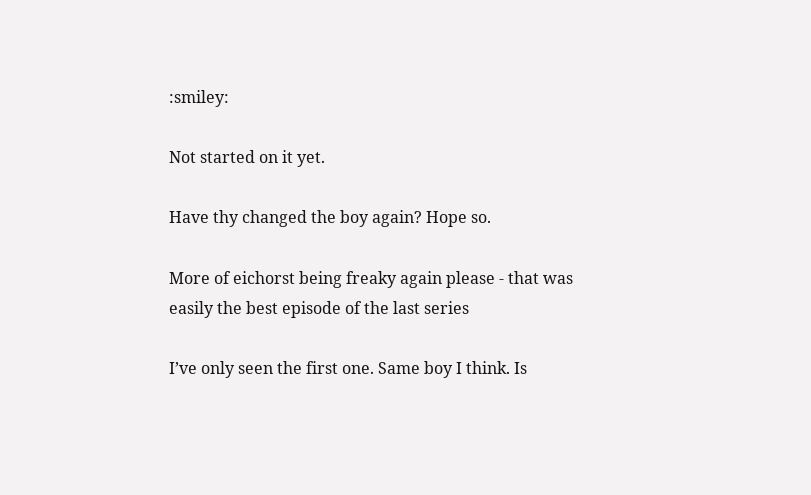:smiley:

Not started on it yet.

Have thy changed the boy again? Hope so.

More of eichorst being freaky again please - that was easily the best episode of the last series

I’ve only seen the first one. Same boy I think. Is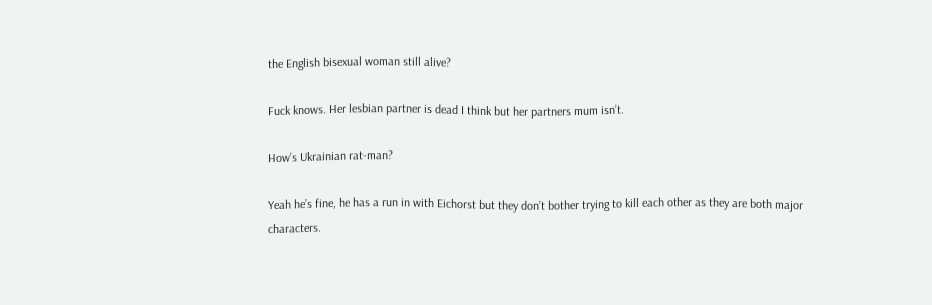the English bisexual woman still alive?

Fuck knows. Her lesbian partner is dead I think but her partners mum isn’t.

How’s Ukrainian rat-man?

Yeah he’s fine, he has a run in with Eichorst but they don’t bother trying to kill each other as they are both major characters.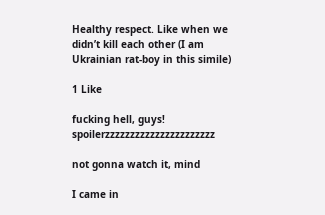Healthy respect. Like when we didn’t kill each other (I am Ukrainian rat-boy in this simile)

1 Like

fucking hell, guys! spoilerzzzzzzzzzzzzzzzzzzzzzz

not gonna watch it, mind

I came in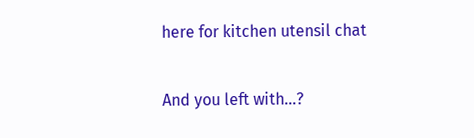here for kitchen utensil chat

And you left with…?